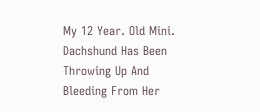My 12 Year. Old Mini. Dachshund Has Been Throwing Up And Bleeding From Her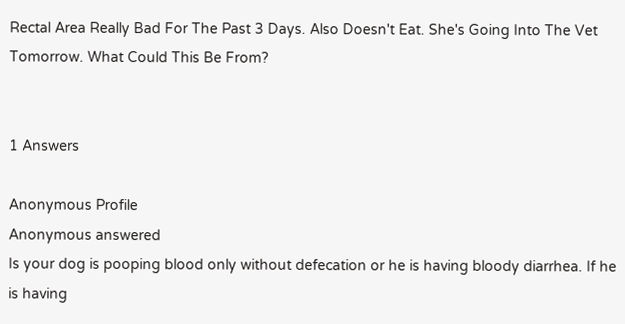Rectal Area Really Bad For The Past 3 Days. Also Doesn't Eat. She's Going Into The Vet Tomorrow. What Could This Be From?


1 Answers

Anonymous Profile
Anonymous answered
Is your dog is pooping blood only without defecation or he is having bloody diarrhea. If he is having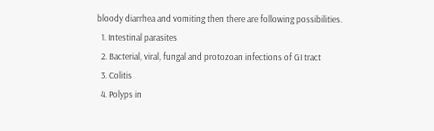bloody diarrhea and vomiting then there are following possibilities.
  1. Intestinal parasites
  2. Bacterial, viral, fungal and protozoan infections of GI tract
  3. Colitis
  4. Polyps in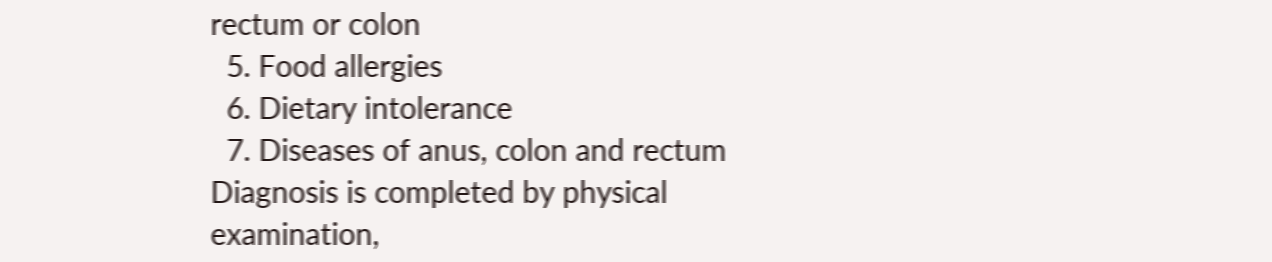rectum or colon
  5. Food allergies
  6. Dietary intolerance
  7. Diseases of anus, colon and rectum
Diagnosis is completed by physical examination,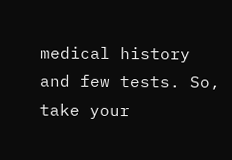medical history and few tests. So, take your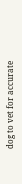dog to vet for accurate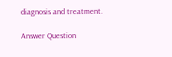diagnosis and treatment.

Answer Question